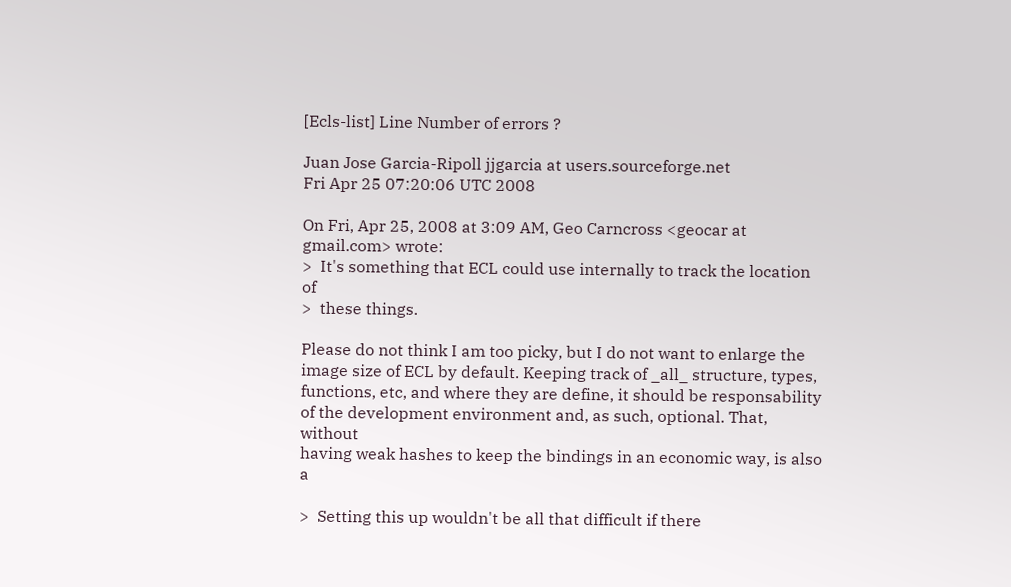[Ecls-list] Line Number of errors ?

Juan Jose Garcia-Ripoll jjgarcia at users.sourceforge.net
Fri Apr 25 07:20:06 UTC 2008

On Fri, Apr 25, 2008 at 3:09 AM, Geo Carncross <geocar at gmail.com> wrote:
>  It's something that ECL could use internally to track the location of
>  these things.

Please do not think I am too picky, but I do not want to enlarge the
image size of ECL by default. Keeping track of _all_ structure, types,
functions, etc, and where they are define, it should be responsability
of the development environment and, as such, optional. That, without
having weak hashes to keep the bindings in an economic way, is also a

>  Setting this up wouldn't be all that difficult if there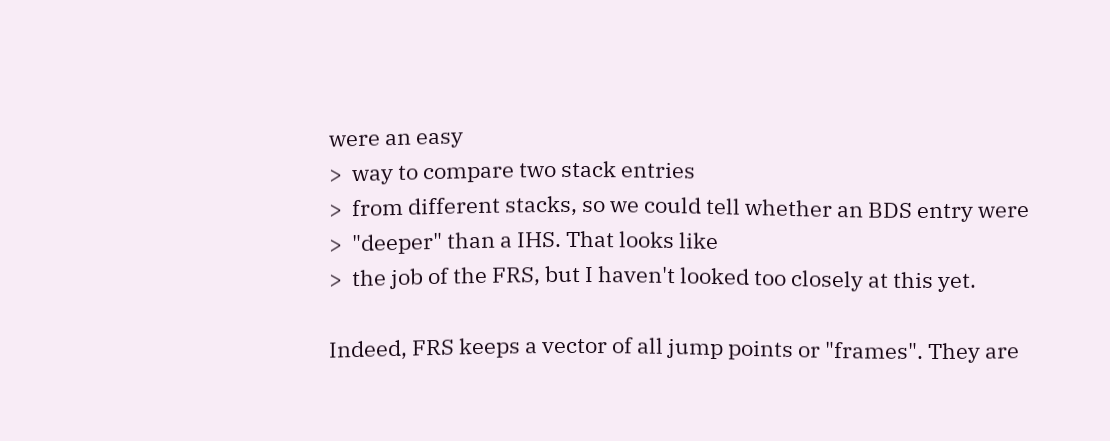were an easy
>  way to compare two stack entries
>  from different stacks, so we could tell whether an BDS entry were
>  "deeper" than a IHS. That looks like
>  the job of the FRS, but I haven't looked too closely at this yet.

Indeed, FRS keeps a vector of all jump points or "frames". They are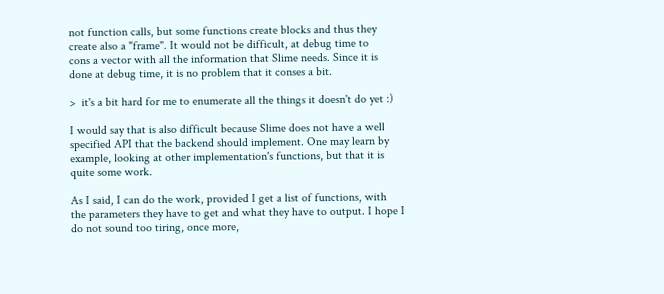not function calls, but some functions create blocks and thus they
create also a "frame". It would not be difficult, at debug time to
cons a vector with all the information that Slime needs. Since it is
done at debug time, it is no problem that it conses a bit.

>  it's a bit hard for me to enumerate all the things it doesn't do yet :)

I would say that is also difficult because Slime does not have a well
specified API that the backend should implement. One may learn by
example, looking at other implementation's functions, but that it is
quite some work.

As I said, I can do the work, provided I get a list of functions, with
the parameters they have to get and what they have to output. I hope I
do not sound too tiring, once more,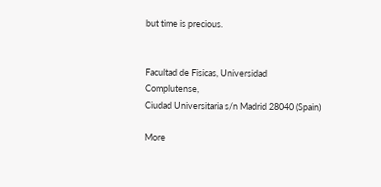but time is precious.


Facultad de Fisicas, Universidad Complutense,
Ciudad Universitaria s/n Madrid 28040 (Spain)

More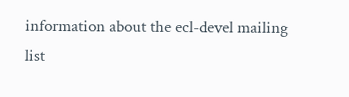information about the ecl-devel mailing list